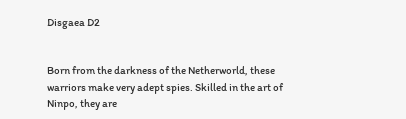Disgaea D2


Born from the darkness of the Netherworld, these warriors make very adept spies. Skilled in the art of Ninpo, they are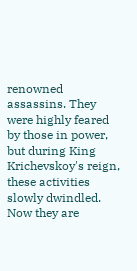renowned assassins. They were highly feared by those in power, but during King Krichevskoy's reign, these activities slowly dwindled. Now they are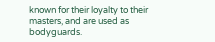known for their loyalty to their masters, and are used as bodyguards.